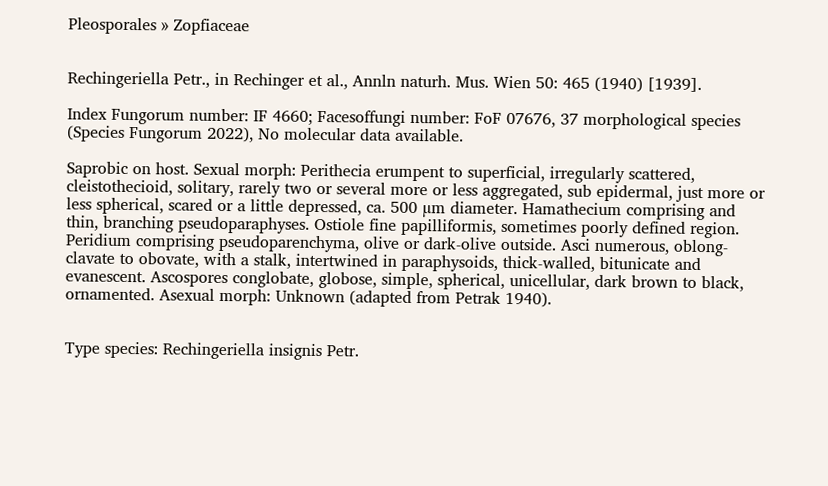Pleosporales » Zopfiaceae


Rechingeriella Petr., in Rechinger et al., Annln naturh. Mus. Wien 50: 465 (1940) [1939].

Index Fungorum number: IF 4660; Facesoffungi number: FoF 07676, 37 morphological species (Species Fungorum 2022), No molecular data available.

Saprobic on host. Sexual morph: Perithecia erumpent to superficial, irregularly scattered, cleistothecioid, solitary, rarely two or several more or less aggregated, sub epidermal, just more or less spherical, scared or a little depressed, ca. 500 µm diameter. Hamathecium comprising and thin, branching pseudoparaphyses. Ostiole fine papilliformis, sometimes poorly defined region. Peridium comprising pseudoparenchyma, olive or dark-olive outside. Asci numerous, oblong-clavate to obovate, with a stalk, intertwined in paraphysoids, thick-walled, bitunicate and evanescent. Ascospores conglobate, globose, simple, spherical, unicellular, dark brown to black, ornamented. Asexual morph: Unknown (adapted from Petrak 1940).


Type species: Rechingeriella insignis Petr.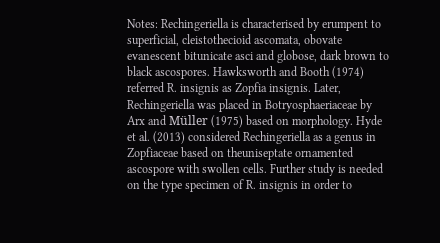Notes: Rechingeriella is characterised by erumpent to superficial, cleistothecioid ascomata, obovate evanescent bitunicate asci and globose, dark brown to black ascospores. Hawksworth and Booth (1974) referred R. insignis as Zopfia insignis. Later, Rechingeriella was placed in Botryosphaeriaceae by Arx and Müller (1975) based on morphology. Hyde et al. (2013) considered Rechingeriella as a genus in Zopfiaceae based on theuniseptate ornamented ascospore with swollen cells. Further study is needed on the type specimen of R. insignis in order to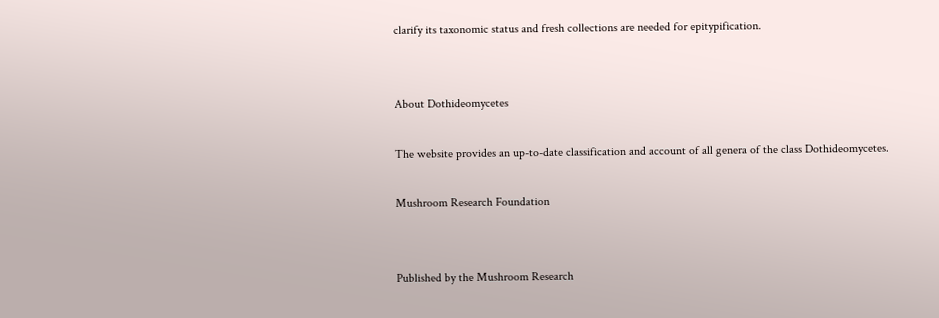clarify its taxonomic status and fresh collections are needed for epitypification.


About Dothideomycetes

The website provides an up-to-date classification and account of all genera of the class Dothideomycetes.

Mushroom Research Foundation


Published by the Mushroom Research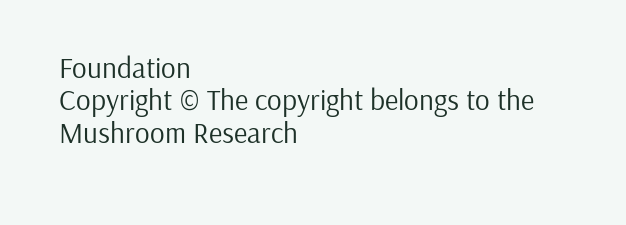Foundation
Copyright © The copyright belongs to the Mushroom Research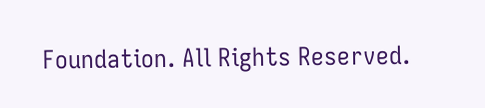Foundation. All Rights Reserved.